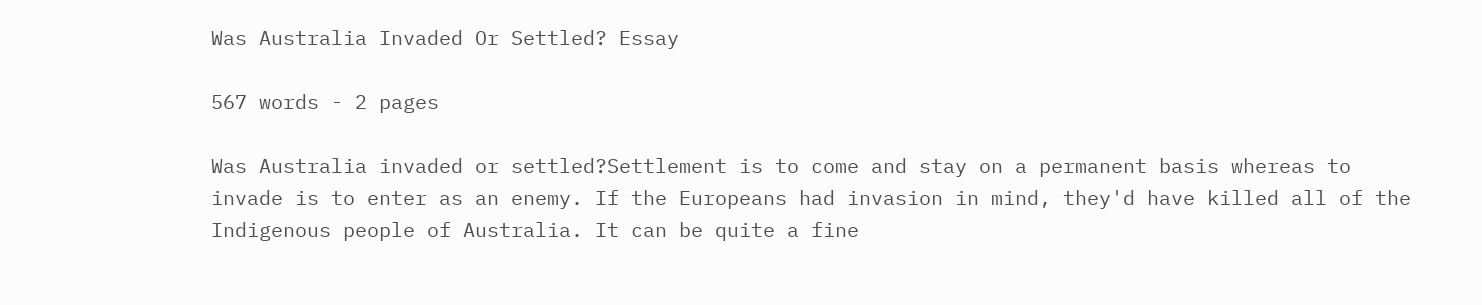Was Australia Invaded Or Settled? Essay

567 words - 2 pages

Was Australia invaded or settled?Settlement is to come and stay on a permanent basis whereas to invade is to enter as an enemy. If the Europeans had invasion in mind, they'd have killed all of the Indigenous people of Australia. It can be quite a fine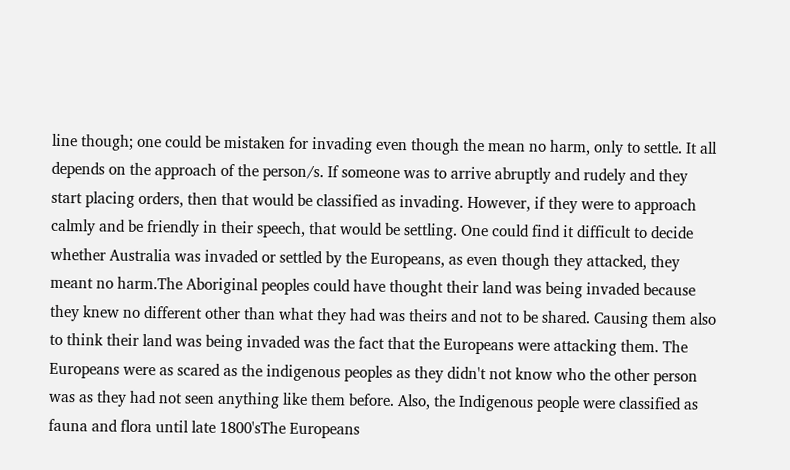line though; one could be mistaken for invading even though the mean no harm, only to settle. It all depends on the approach of the person/s. If someone was to arrive abruptly and rudely and they start placing orders, then that would be classified as invading. However, if they were to approach calmly and be friendly in their speech, that would be settling. One could find it difficult to decide whether Australia was invaded or settled by the Europeans, as even though they attacked, they meant no harm.The Aboriginal peoples could have thought their land was being invaded because they knew no different other than what they had was theirs and not to be shared. Causing them also to think their land was being invaded was the fact that the Europeans were attacking them. The Europeans were as scared as the indigenous peoples as they didn't not know who the other person was as they had not seen anything like them before. Also, the Indigenous people were classified as fauna and flora until late 1800'sThe Europeans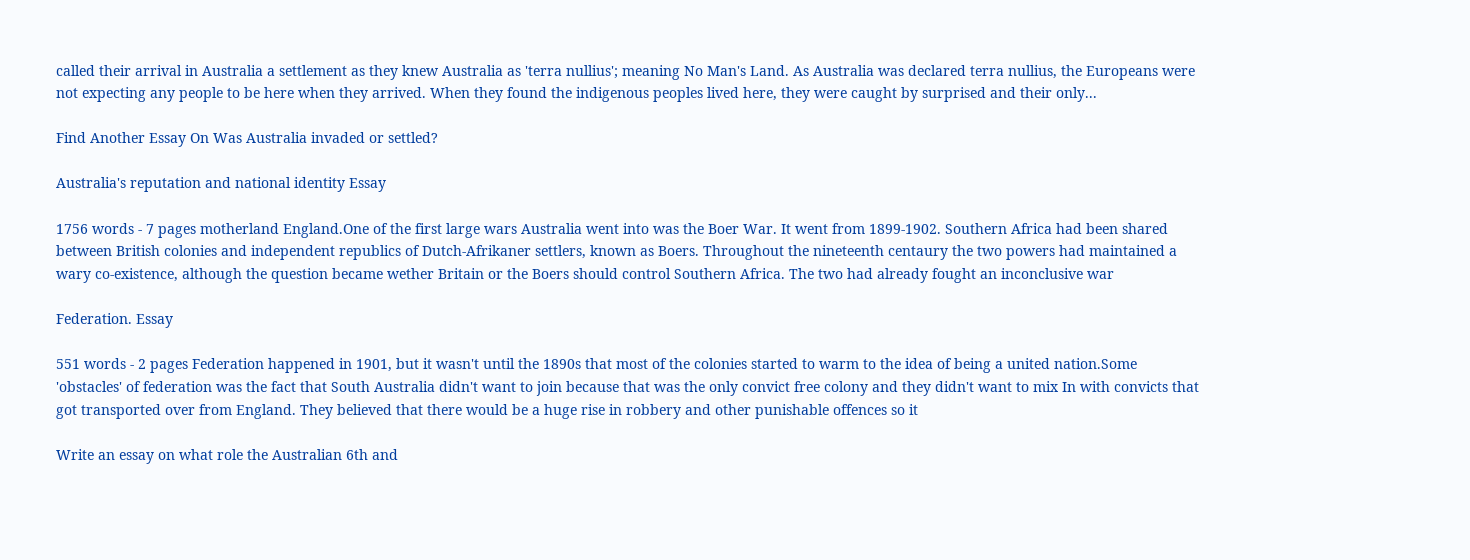called their arrival in Australia a settlement as they knew Australia as 'terra nullius'; meaning No Man's Land. As Australia was declared terra nullius, the Europeans were not expecting any people to be here when they arrived. When they found the indigenous peoples lived here, they were caught by surprised and their only...

Find Another Essay On Was Australia invaded or settled?

Australia's reputation and national identity Essay

1756 words - 7 pages motherland England.One of the first large wars Australia went into was the Boer War. It went from 1899-1902. Southern Africa had been shared between British colonies and independent republics of Dutch-Afrikaner settlers, known as Boers. Throughout the nineteenth centaury the two powers had maintained a wary co-existence, although the question became wether Britain or the Boers should control Southern Africa. The two had already fought an inconclusive war

Federation. Essay

551 words - 2 pages Federation happened in 1901, but it wasn't until the 1890s that most of the colonies started to warm to the idea of being a united nation.Some 'obstacles' of federation was the fact that South Australia didn't want to join because that was the only convict free colony and they didn't want to mix In with convicts that got transported over from England. They believed that there would be a huge rise in robbery and other punishable offences so it

Write an essay on what role the Australian 6th and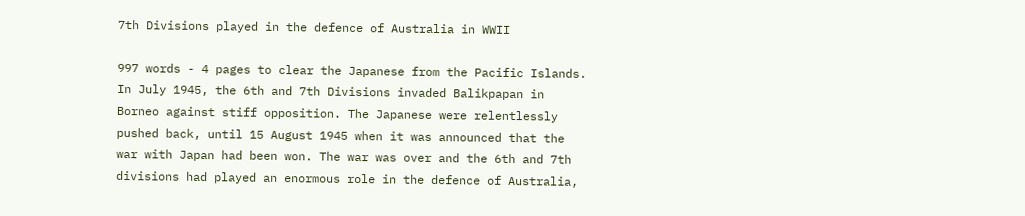7th Divisions played in the defence of Australia in WWII

997 words - 4 pages to clear the Japanese from the Pacific Islands. In July 1945, the 6th and 7th Divisions invaded Balikpapan in Borneo against stiff opposition. The Japanese were relentlessly pushed back, until 15 August 1945 when it was announced that the war with Japan had been won. The war was over and the 6th and 7th divisions had played an enormous role in the defence of Australia,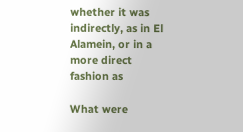whether it was indirectly, as in El Alamein, or in a more direct fashion as

What were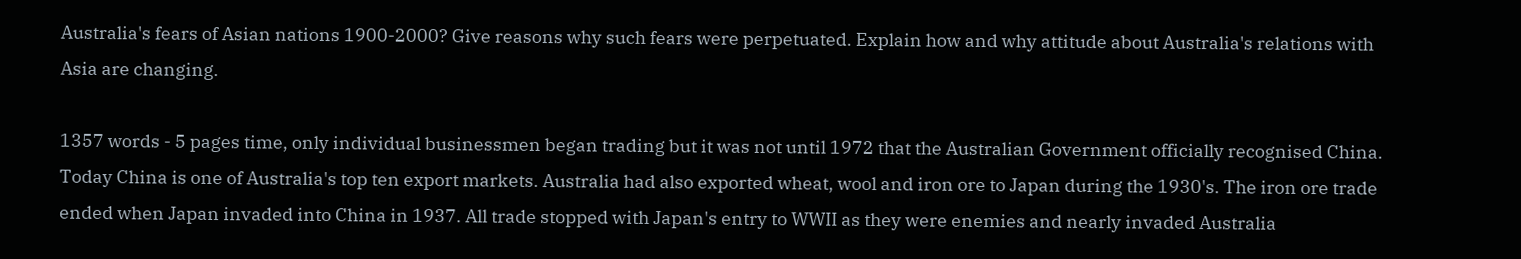Australia's fears of Asian nations 1900-2000? Give reasons why such fears were perpetuated. Explain how and why attitude about Australia's relations with Asia are changing.

1357 words - 5 pages time, only individual businessmen began trading but it was not until 1972 that the Australian Government officially recognised China. Today China is one of Australia's top ten export markets. Australia had also exported wheat, wool and iron ore to Japan during the 1930's. The iron ore trade ended when Japan invaded into China in 1937. All trade stopped with Japan's entry to WWII as they were enemies and nearly invaded Australia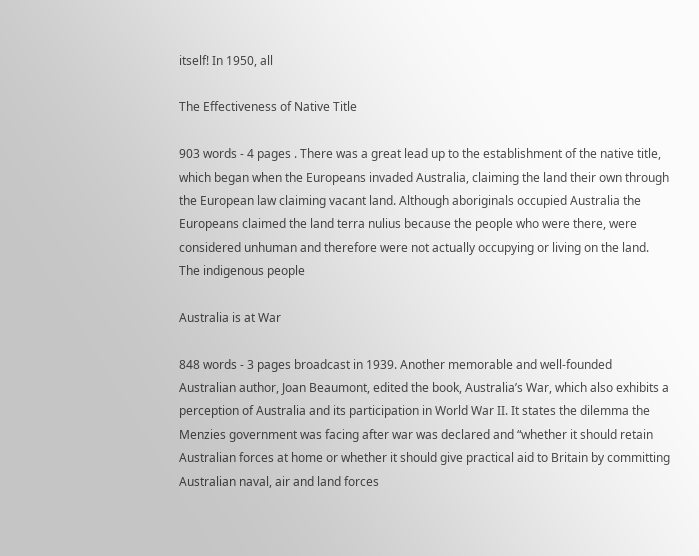itself! In 1950, all

The Effectiveness of Native Title

903 words - 4 pages . There was a great lead up to the establishment of the native title, which began when the Europeans invaded Australia, claiming the land their own through the European law claiming vacant land. Although aboriginals occupied Australia the Europeans claimed the land terra nulius because the people who were there, were considered unhuman and therefore were not actually occupying or living on the land. The indigenous people

Australia is at War

848 words - 3 pages broadcast in 1939. Another memorable and well-founded Australian author, Joan Beaumont, edited the book, Australia’s War, which also exhibits a perception of Australia and its participation in World War II. It states the dilemma the Menzies government was facing after war was declared and “whether it should retain Australian forces at home or whether it should give practical aid to Britain by committing Australian naval, air and land forces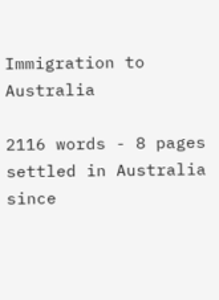Immigration to Australia

2116 words - 8 pages settled in Australia since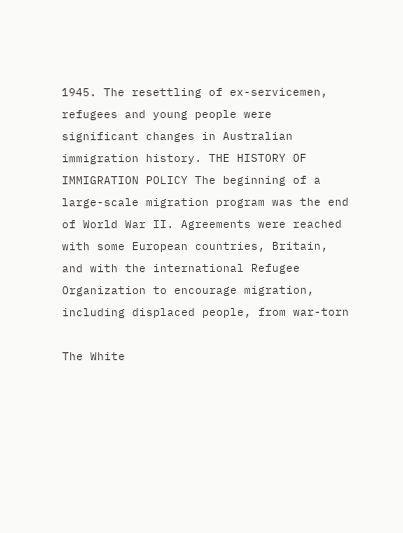1945. The resettling of ex-servicemen, refugees and young people were significant changes in Australian immigration history. THE HISTORY OF IMMIGRATION POLICY The beginning of a large-scale migration program was the end of World War II. Agreements were reached with some European countries, Britain, and with the international Refugee Organization to encourage migration, including displaced people, from war-torn

The White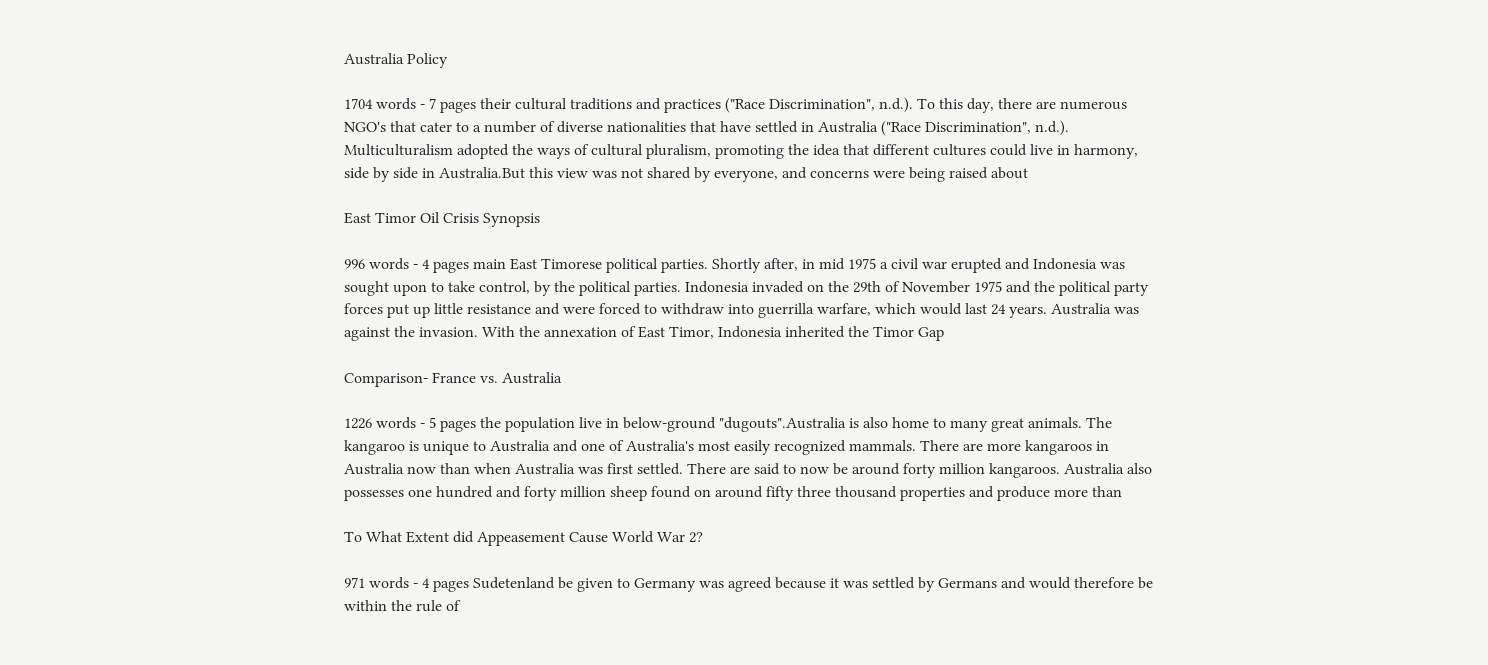Australia Policy

1704 words - 7 pages their cultural traditions and practices ("Race Discrimination", n.d.). To this day, there are numerous NGO's that cater to a number of diverse nationalities that have settled in Australia ("Race Discrimination", n.d.). Multiculturalism adopted the ways of cultural pluralism, promoting the idea that different cultures could live in harmony, side by side in Australia.But this view was not shared by everyone, and concerns were being raised about

East Timor Oil Crisis Synopsis

996 words - 4 pages main East Timorese political parties. Shortly after, in mid 1975 a civil war erupted and Indonesia was sought upon to take control, by the political parties. Indonesia invaded on the 29th of November 1975 and the political party forces put up little resistance and were forced to withdraw into guerrilla warfare, which would last 24 years. Australia was against the invasion. With the annexation of East Timor, Indonesia inherited the Timor Gap

Comparison- France vs. Australia

1226 words - 5 pages the population live in below-ground "dugouts".Australia is also home to many great animals. The kangaroo is unique to Australia and one of Australia's most easily recognized mammals. There are more kangaroos in Australia now than when Australia was first settled. There are said to now be around forty million kangaroos. Australia also possesses one hundred and forty million sheep found on around fifty three thousand properties and produce more than

To What Extent did Appeasement Cause World War 2?

971 words - 4 pages Sudetenland be given to Germany was agreed because it was settled by Germans and would therefore be within the rule of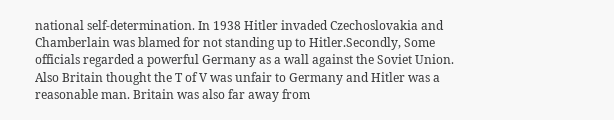national self-determination. In 1938 Hitler invaded Czechoslovakia and Chamberlain was blamed for not standing up to Hitler.Secondly, Some officials regarded a powerful Germany as a wall against the Soviet Union. Also Britain thought the T of V was unfair to Germany and Hitler was a reasonable man. Britain was also far away from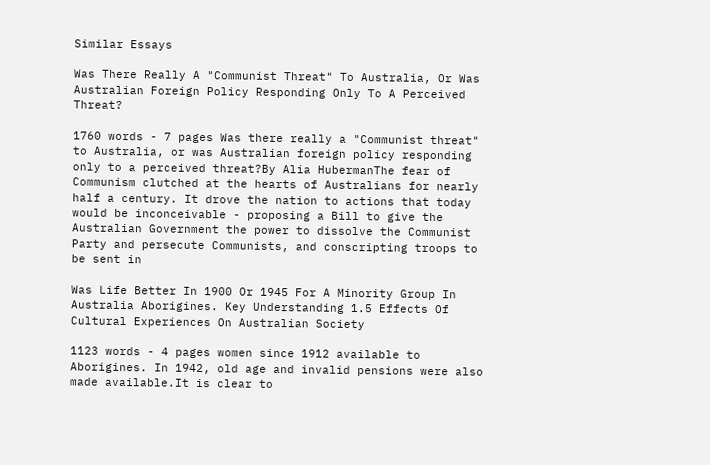Similar Essays

Was There Really A "Communist Threat" To Australia, Or Was Australian Foreign Policy Responding Only To A Perceived Threat?

1760 words - 7 pages Was there really a "Communist threat" to Australia, or was Australian foreign policy responding only to a perceived threat?By Alia HubermanThe fear of Communism clutched at the hearts of Australians for nearly half a century. It drove the nation to actions that today would be inconceivable - proposing a Bill to give the Australian Government the power to dissolve the Communist Party and persecute Communists, and conscripting troops to be sent in

Was Life Better In 1900 Or 1945 For A Minority Group In Australia Aborigines. Key Understanding 1.5 Effects Of Cultural Experiences On Australian Society

1123 words - 4 pages women since 1912 available to Aborigines. In 1942, old age and invalid pensions were also made available.It is clear to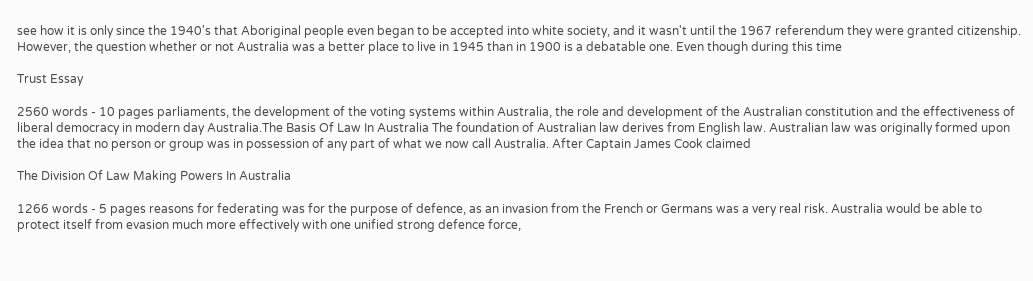see how it is only since the 1940's that Aboriginal people even began to be accepted into white society, and it wasn't until the 1967 referendum they were granted citizenship. However, the question whether or not Australia was a better place to live in 1945 than in 1900 is a debatable one. Even though during this time

Trust Essay

2560 words - 10 pages parliaments, the development of the voting systems within Australia, the role and development of the Australian constitution and the effectiveness of liberal democracy in modern day Australia.The Basis Of Law In Australia The foundation of Australian law derives from English law. Australian law was originally formed upon the idea that no person or group was in possession of any part of what we now call Australia. After Captain James Cook claimed

The Division Of Law Making Powers In Australia

1266 words - 5 pages reasons for federating was for the purpose of defence, as an invasion from the French or Germans was a very real risk. Australia would be able to protect itself from evasion much more effectively with one unified strong defence force,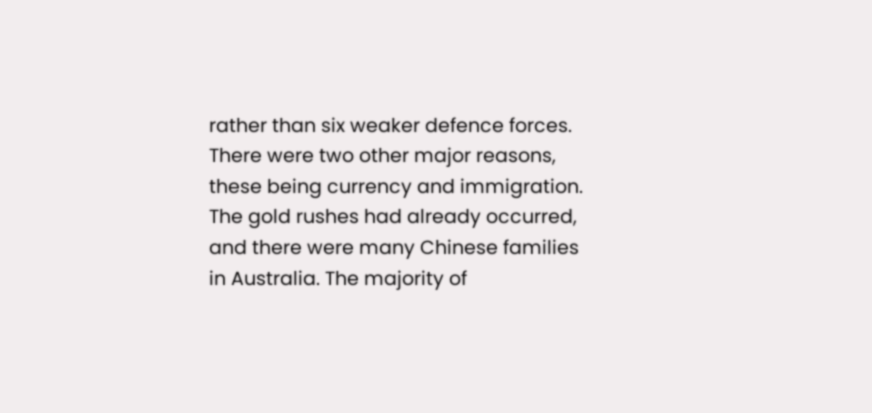rather than six weaker defence forces. There were two other major reasons, these being currency and immigration. The gold rushes had already occurred, and there were many Chinese families in Australia. The majority of